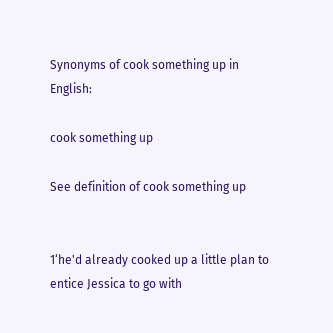Synonyms of cook something up in English:

cook something up

See definition of cook something up


1‘he'd already cooked up a little plan to entice Jessica to go with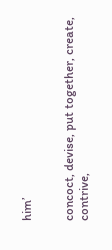him’


concoct, devise, put together, create, contrive,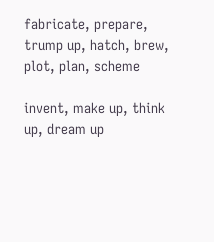fabricate, prepare, trump up, hatch, brew, plot, plan, scheme

invent, make up, think up, dream up